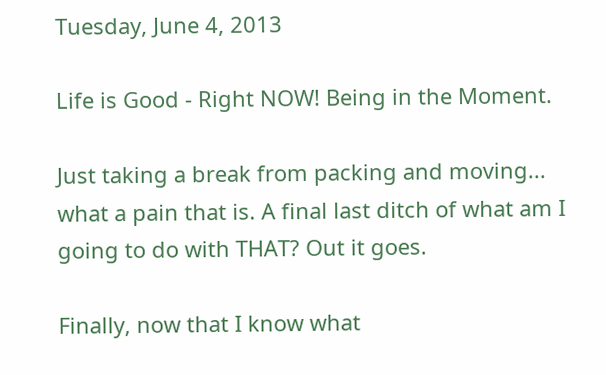Tuesday, June 4, 2013

Life is Good - Right NOW! Being in the Moment.

Just taking a break from packing and moving... what a pain that is. A final last ditch of what am I going to do with THAT? Out it goes.

Finally, now that I know what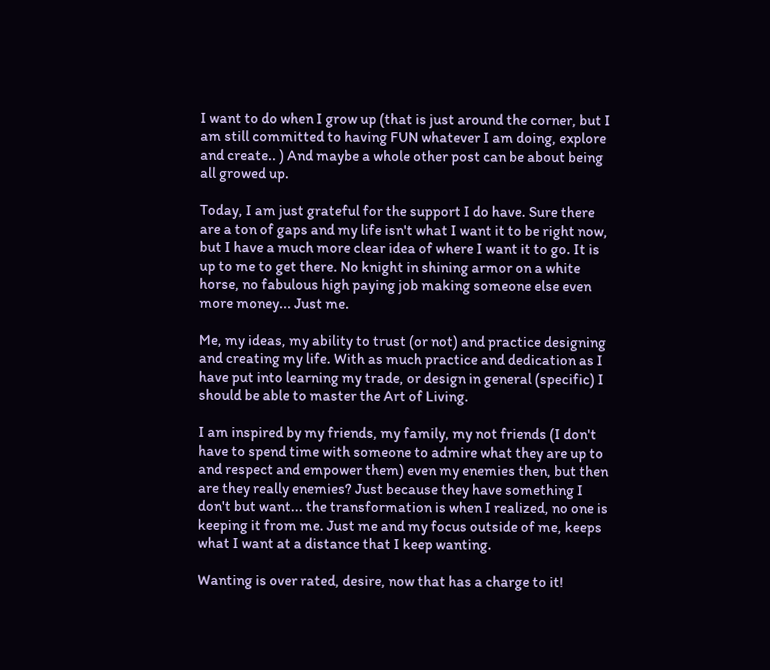I want to do when I grow up (that is just around the corner, but I am still committed to having FUN whatever I am doing, explore and create.. ) And maybe a whole other post can be about being all growed up.

Today, I am just grateful for the support I do have. Sure there are a ton of gaps and my life isn't what I want it to be right now, but I have a much more clear idea of where I want it to go. It is up to me to get there. No knight in shining armor on a white horse, no fabulous high paying job making someone else even more money... Just me.

Me, my ideas, my ability to trust (or not) and practice designing and creating my life. With as much practice and dedication as I have put into learning my trade, or design in general (specific) I should be able to master the Art of Living.

I am inspired by my friends, my family, my not friends (I don't have to spend time with someone to admire what they are up to and respect and empower them) even my enemies then, but then are they really enemies? Just because they have something I don't but want... the transformation is when I realized, no one is keeping it from me. Just me and my focus outside of me, keeps what I want at a distance that I keep wanting.

Wanting is over rated, desire, now that has a charge to it!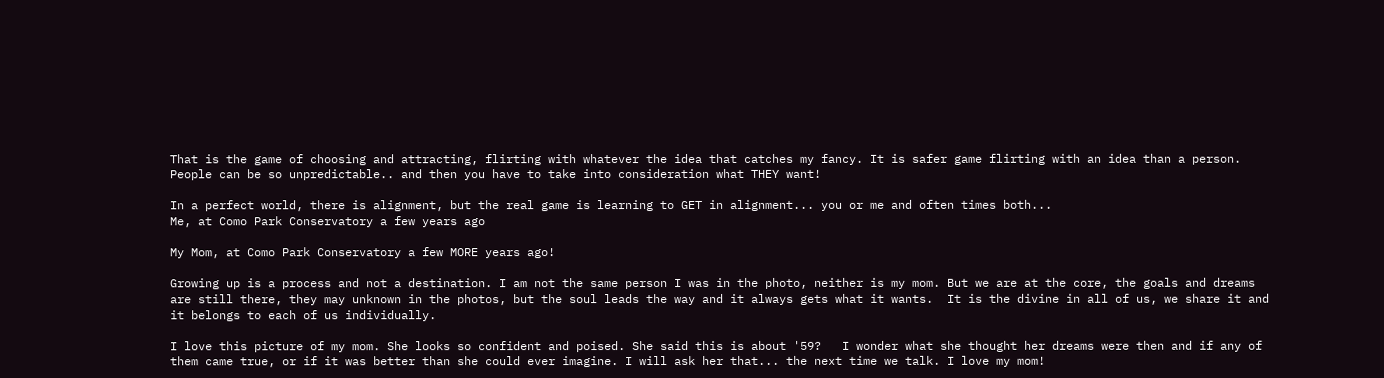That is the game of choosing and attracting, flirting with whatever the idea that catches my fancy. It is safer game flirting with an idea than a person. People can be so unpredictable.. and then you have to take into consideration what THEY want!

In a perfect world, there is alignment, but the real game is learning to GET in alignment... you or me and often times both...
Me, at Como Park Conservatory a few years ago

My Mom, at Como Park Conservatory a few MORE years ago!

Growing up is a process and not a destination. I am not the same person I was in the photo, neither is my mom. But we are at the core, the goals and dreams are still there, they may unknown in the photos, but the soul leads the way and it always gets what it wants.  It is the divine in all of us, we share it and it belongs to each of us individually.

I love this picture of my mom. She looks so confident and poised. She said this is about '59?   I wonder what she thought her dreams were then and if any of them came true, or if it was better than she could ever imagine. I will ask her that... the next time we talk. I love my mom!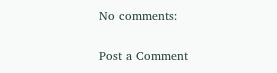No comments:

Post a Comment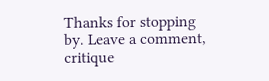Thanks for stopping by. Leave a comment, critique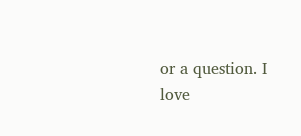or a question. I love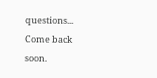questions... Come back soon.